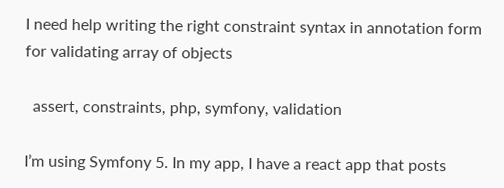I need help writing the right constraint syntax in annotation form for validating array of objects

  assert, constraints, php, symfony, validation

I’m using Symfony 5. In my app, I have a react app that posts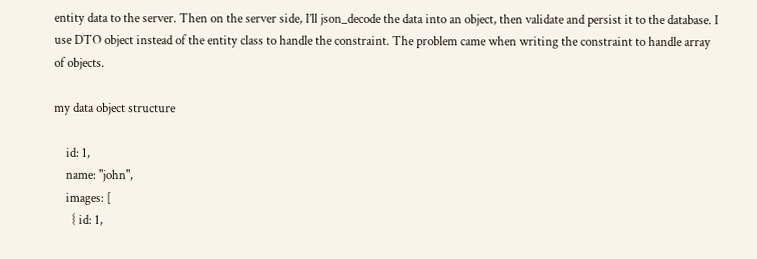entity data to the server. Then on the server side, I’ll json_decode the data into an object, then validate and persist it to the database. I use DTO object instead of the entity class to handle the constraint. The problem came when writing the constraint to handle array of objects.

my data object structure

    id: 1,
    name: "john",
    images: [
      { id: 1,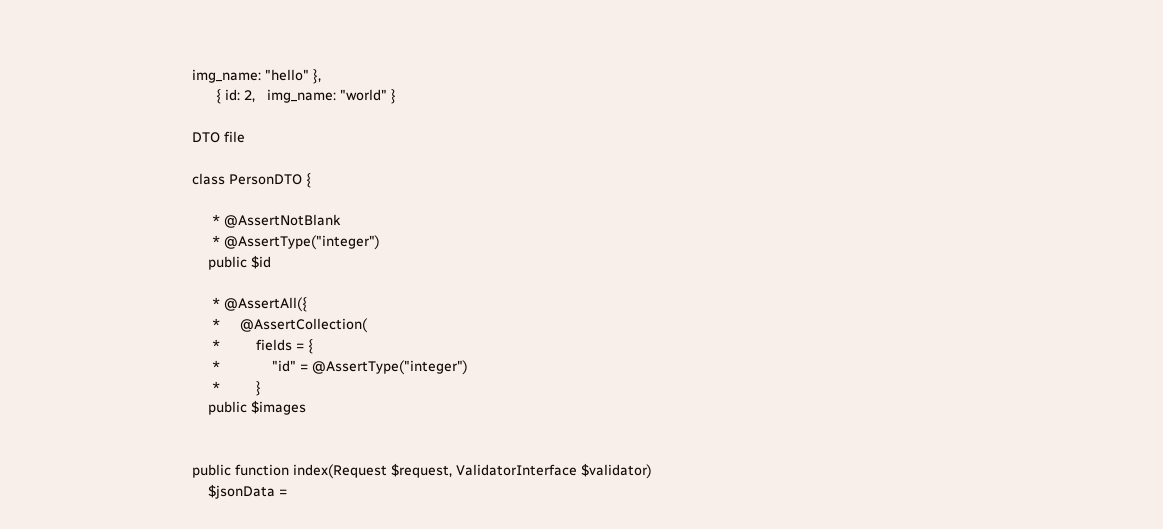img_name: "hello" },
      { id: 2,   img_name: "world" }

DTO file

class PersonDTO {

     * @AssertNotBlank
     * @AssertType("integer")
    public $id

     * @AssertAll({
     *     @AssertCollection(
     *         fields = {
     *             "id" = @AssertType("integer")
     *         }
    public $images


public function index(Request $request, ValidatorInterface $validator)
    $jsonData =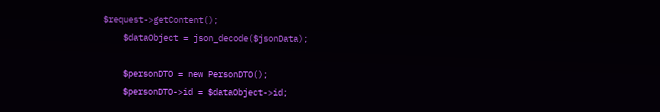$request->getContent();
    $dataObject = json_decode($jsonData);

    $personDTO = new PersonDTO();
    $personDTO->id = $dataObject->id;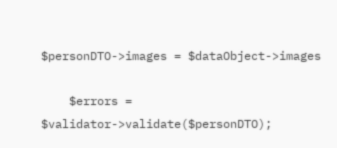$personDTO->images = $dataObject->images

    $errors = $validator->validate($personDTO);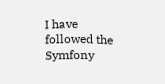I have followed the Symfony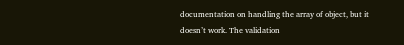documentation on handling the array of object, but it doesn’t work. The validation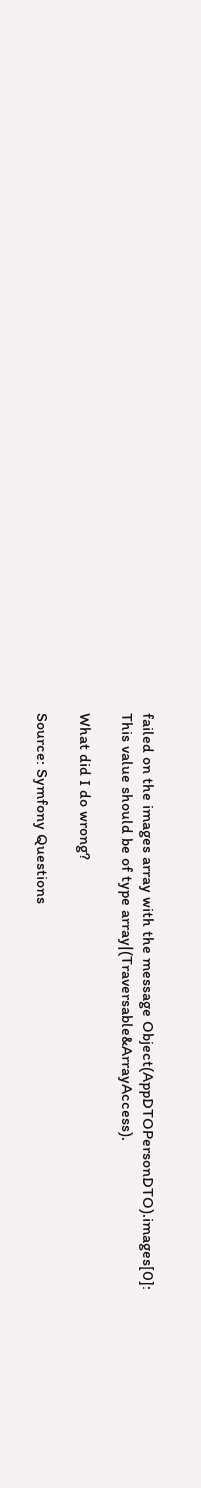failed on the images array with the message Object(AppDTOPersonDTO).images[0]: This value should be of type array|(Traversable&ArrayAccess).

What did I do wrong?

Source: Symfony Questions